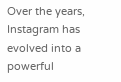Over the years, Instagram has evolved into a powerful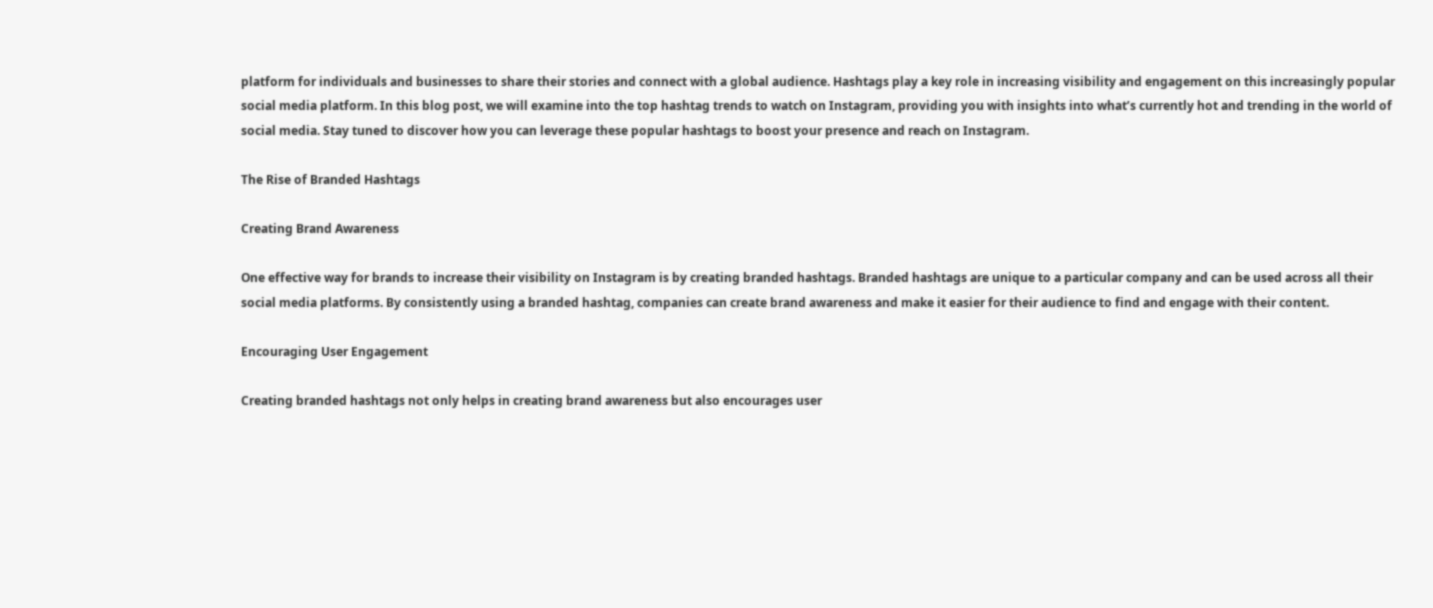platform for individuals and businesses to share their stories and connect with a global audience. Hashtags play a key role in increasing visibility and engagement on this increasingly popular social media platform. In this blog post, we will examine into the top hashtag trends to watch on Instagram, providing you with insights into what’s currently hot and trending in the world of social media. Stay tuned to discover how you can leverage these popular hashtags to boost your presence and reach on Instagram.

The Rise of Branded Hashtags

Creating Brand Awareness

One effective way for brands to increase their visibility on Instagram is by creating branded hashtags. Branded hashtags are unique to a particular company and can be used across all their social media platforms. By consistently using a branded hashtag, companies can create brand awareness and make it easier for their audience to find and engage with their content.

Encouraging User Engagement

Creating branded hashtags not only helps in creating brand awareness but also encourages user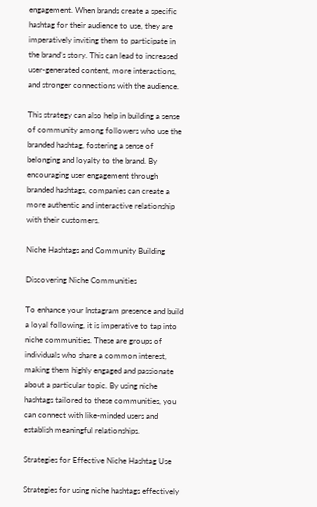engagement. When brands create a specific hashtag for their audience to use, they are imperatively inviting them to participate in the brand’s story. This can lead to increased user-generated content, more interactions, and stronger connections with the audience.

This strategy can also help in building a sense of community among followers who use the branded hashtag, fostering a sense of belonging and loyalty to the brand. By encouraging user engagement through branded hashtags, companies can create a more authentic and interactive relationship with their customers.

Niche Hashtags and Community Building

Discovering Niche Communities

To enhance your Instagram presence and build a loyal following, it is imperative to tap into niche communities. These are groups of individuals who share a common interest, making them highly engaged and passionate about a particular topic. By using niche hashtags tailored to these communities, you can connect with like-minded users and establish meaningful relationships.

Strategies for Effective Niche Hashtag Use

Strategies for using niche hashtags effectively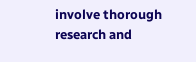involve thorough research and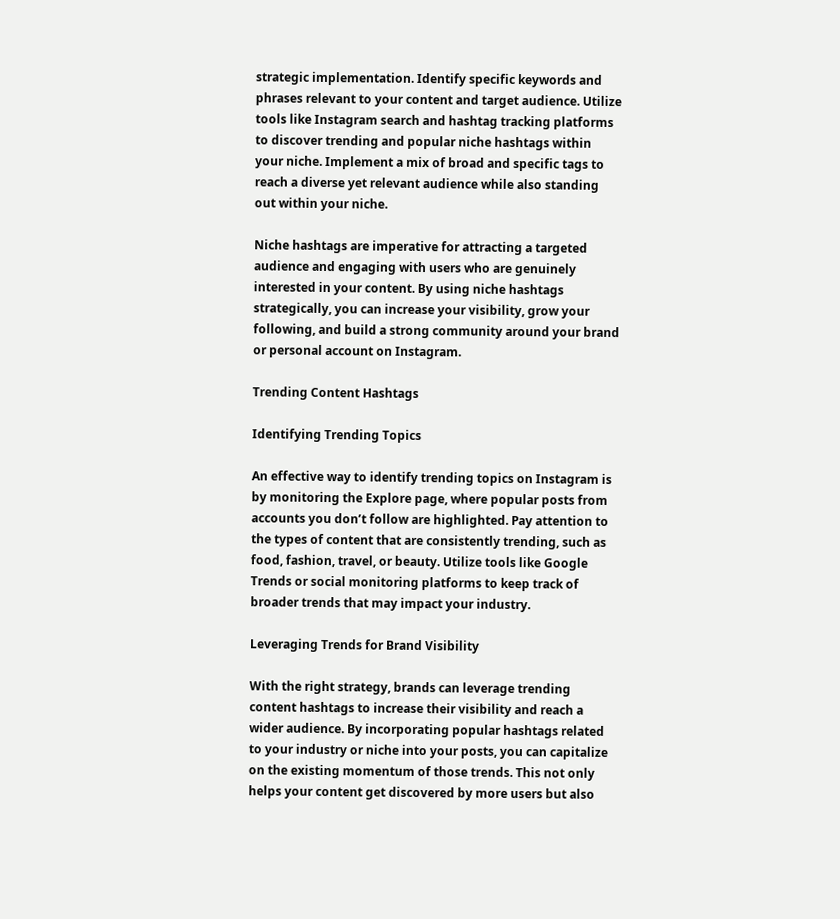strategic implementation. Identify specific keywords and phrases relevant to your content and target audience. Utilize tools like Instagram search and hashtag tracking platforms to discover trending and popular niche hashtags within your niche. Implement a mix of broad and specific tags to reach a diverse yet relevant audience while also standing out within your niche.

Niche hashtags are imperative for attracting a targeted audience and engaging with users who are genuinely interested in your content. By using niche hashtags strategically, you can increase your visibility, grow your following, and build a strong community around your brand or personal account on Instagram.

Trending Content Hashtags

Identifying Trending Topics

An effective way to identify trending topics on Instagram is by monitoring the Explore page, where popular posts from accounts you don’t follow are highlighted. Pay attention to the types of content that are consistently trending, such as food, fashion, travel, or beauty. Utilize tools like Google Trends or social monitoring platforms to keep track of broader trends that may impact your industry.

Leveraging Trends for Brand Visibility

With the right strategy, brands can leverage trending content hashtags to increase their visibility and reach a wider audience. By incorporating popular hashtags related to your industry or niche into your posts, you can capitalize on the existing momentum of those trends. This not only helps your content get discovered by more users but also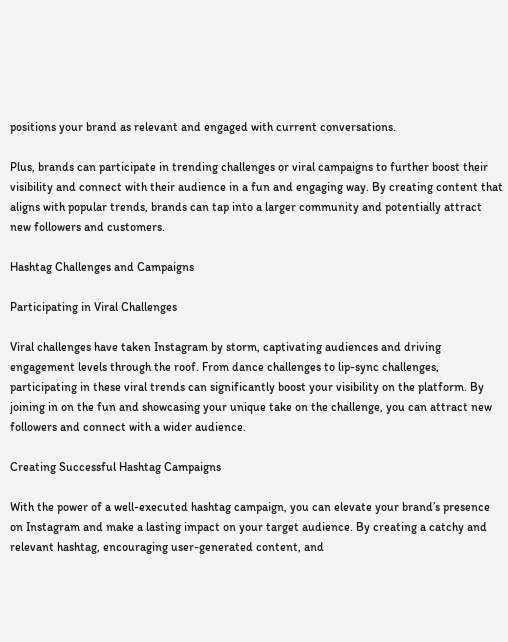positions your brand as relevant and engaged with current conversations.

Plus, brands can participate in trending challenges or viral campaigns to further boost their visibility and connect with their audience in a fun and engaging way. By creating content that aligns with popular trends, brands can tap into a larger community and potentially attract new followers and customers.

Hashtag Challenges and Campaigns

Participating in Viral Challenges

Viral challenges have taken Instagram by storm, captivating audiences and driving engagement levels through the roof. From dance challenges to lip-sync challenges, participating in these viral trends can significantly boost your visibility on the platform. By joining in on the fun and showcasing your unique take on the challenge, you can attract new followers and connect with a wider audience.

Creating Successful Hashtag Campaigns

With the power of a well-executed hashtag campaign, you can elevate your brand’s presence on Instagram and make a lasting impact on your target audience. By creating a catchy and relevant hashtag, encouraging user-generated content, and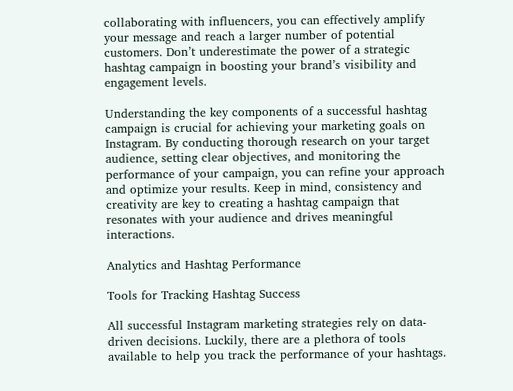collaborating with influencers, you can effectively amplify your message and reach a larger number of potential customers. Don’t underestimate the power of a strategic hashtag campaign in boosting your brand’s visibility and engagement levels.

Understanding the key components of a successful hashtag campaign is crucial for achieving your marketing goals on Instagram. By conducting thorough research on your target audience, setting clear objectives, and monitoring the performance of your campaign, you can refine your approach and optimize your results. Keep in mind, consistency and creativity are key to creating a hashtag campaign that resonates with your audience and drives meaningful interactions.

Analytics and Hashtag Performance

Tools for Tracking Hashtag Success

All successful Instagram marketing strategies rely on data-driven decisions. Luckily, there are a plethora of tools available to help you track the performance of your hashtags.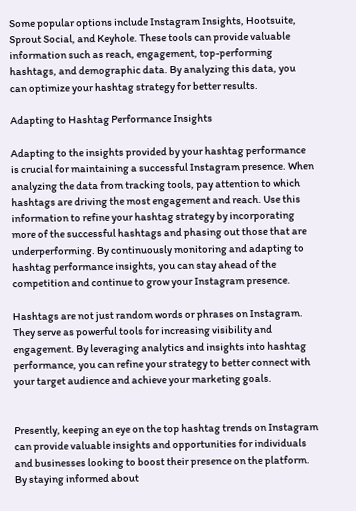Some popular options include Instagram Insights, Hootsuite, Sprout Social, and Keyhole. These tools can provide valuable information such as reach, engagement, top-performing hashtags, and demographic data. By analyzing this data, you can optimize your hashtag strategy for better results.

Adapting to Hashtag Performance Insights

Adapting to the insights provided by your hashtag performance is crucial for maintaining a successful Instagram presence. When analyzing the data from tracking tools, pay attention to which hashtags are driving the most engagement and reach. Use this information to refine your hashtag strategy by incorporating more of the successful hashtags and phasing out those that are underperforming. By continuously monitoring and adapting to hashtag performance insights, you can stay ahead of the competition and continue to grow your Instagram presence.

Hashtags are not just random words or phrases on Instagram. They serve as powerful tools for increasing visibility and engagement. By leveraging analytics and insights into hashtag performance, you can refine your strategy to better connect with your target audience and achieve your marketing goals.


Presently, keeping an eye on the top hashtag trends on Instagram can provide valuable insights and opportunities for individuals and businesses looking to boost their presence on the platform. By staying informed about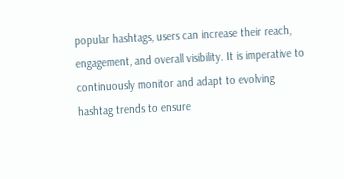popular hashtags, users can increase their reach, engagement, and overall visibility. It is imperative to continuously monitor and adapt to evolving hashtag trends to ensure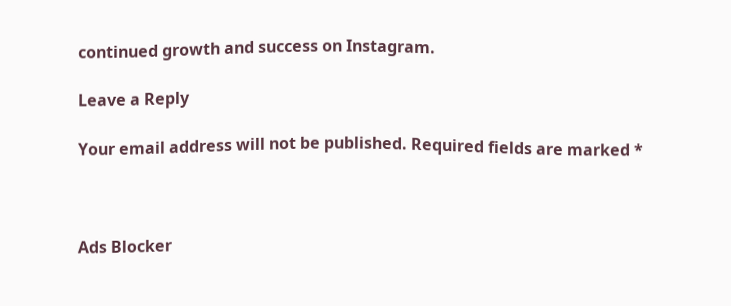continued growth and success on Instagram.

Leave a Reply

Your email address will not be published. Required fields are marked *



Ads Blocker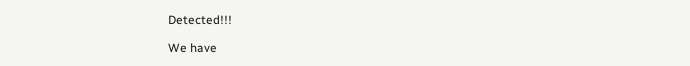Detected!!!

We have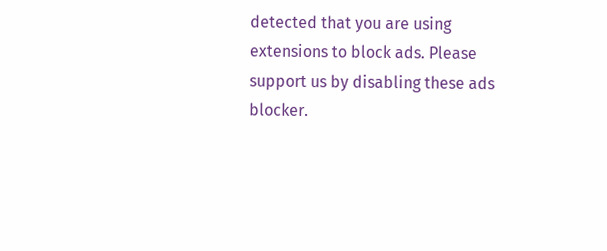detected that you are using extensions to block ads. Please support us by disabling these ads blocker.